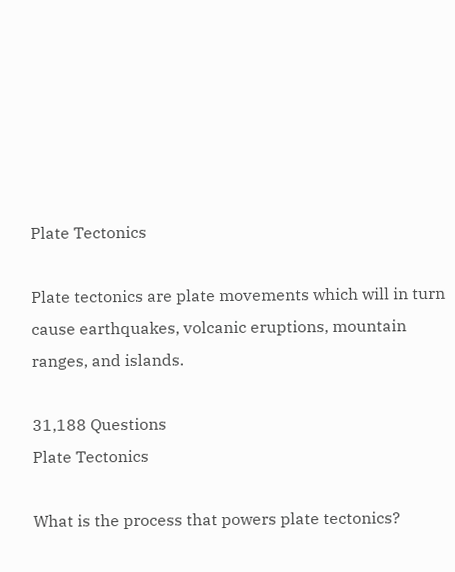Plate Tectonics

Plate tectonics are plate movements which will in turn cause earthquakes, volcanic eruptions, mountain ranges, and islands.

31,188 Questions
Plate Tectonics

What is the process that powers plate tectonics?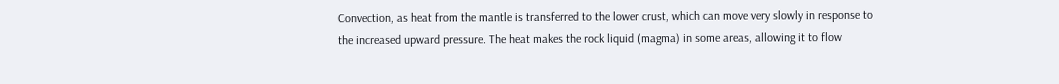Convection, as heat from the mantle is transferred to the lower crust, which can move very slowly in response to the increased upward pressure. The heat makes the rock liquid (magma) in some areas, allowing it to flow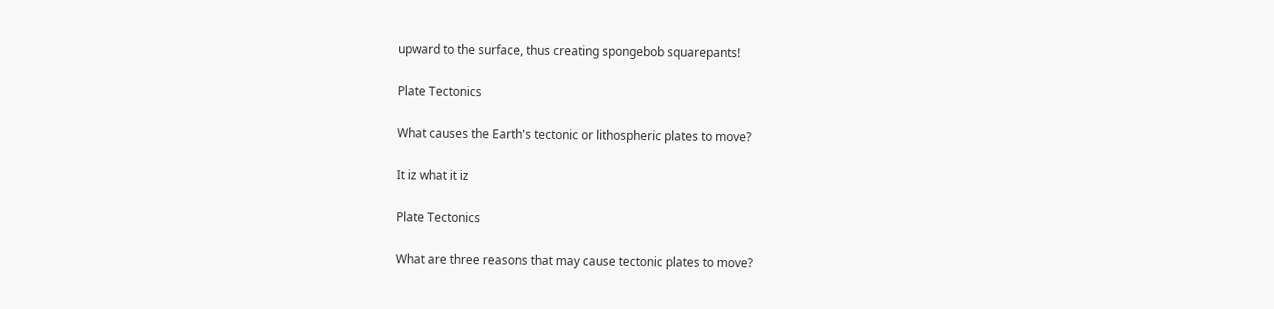upward to the surface, thus creating spongebob squarepants!

Plate Tectonics

What causes the Earth's tectonic or lithospheric plates to move?

It iz what it iz

Plate Tectonics

What are three reasons that may cause tectonic plates to move?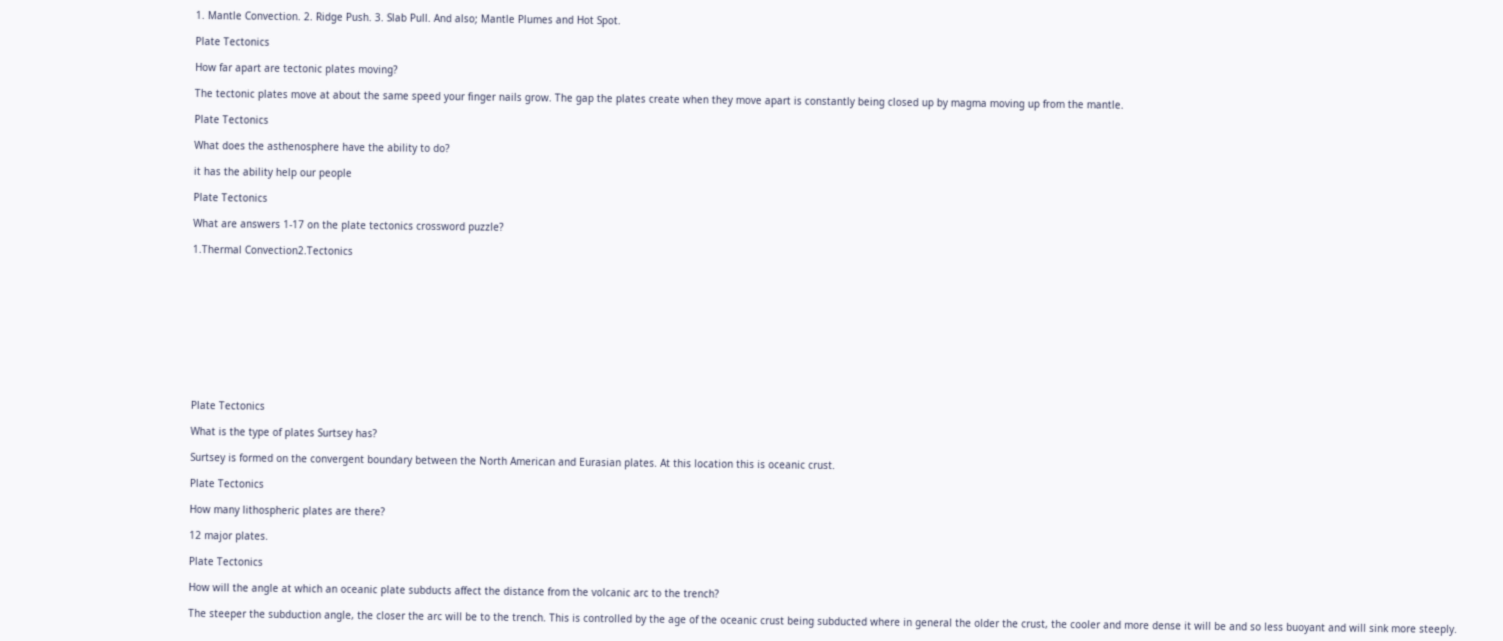1. Mantle Convection. 2. Ridge Push. 3. Slab Pull. And also; Mantle Plumes and Hot Spot.

Plate Tectonics

How far apart are tectonic plates moving?

The tectonic plates move at about the same speed your finger nails grow. The gap the plates create when they move apart is constantly being closed up by magma moving up from the mantle.

Plate Tectonics

What does the asthenosphere have the ability to do?

it has the ability help our people

Plate Tectonics

What are answers 1-17 on the plate tectonics crossword puzzle?

1.Thermal Convection2.Tectonics











Plate Tectonics

What is the type of plates Surtsey has?

Surtsey is formed on the convergent boundary between the North American and Eurasian plates. At this location this is oceanic crust.

Plate Tectonics

How many lithospheric plates are there?

12 major plates.

Plate Tectonics

How will the angle at which an oceanic plate subducts affect the distance from the volcanic arc to the trench?

The steeper the subduction angle, the closer the arc will be to the trench. This is controlled by the age of the oceanic crust being subducted where in general the older the crust, the cooler and more dense it will be and so less buoyant and will sink more steeply.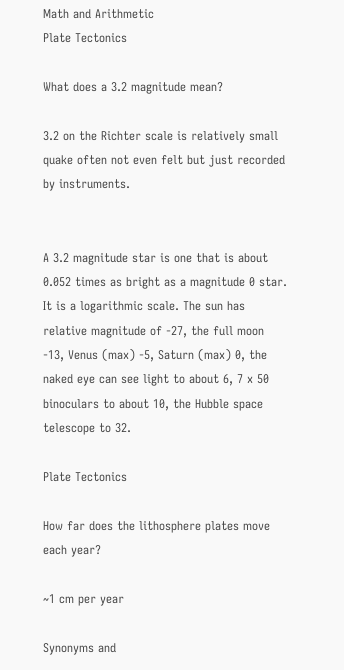Math and Arithmetic
Plate Tectonics

What does a 3.2 magnitude mean?

3.2 on the Richter scale is relatively small quake often not even felt but just recorded by instruments.


A 3.2 magnitude star is one that is about 0.052 times as bright as a magnitude 0 star. It is a logarithmic scale. The sun has relative magnitude of -27, the full moon -13, Venus (max) -5, Saturn (max) 0, the naked eye can see light to about 6, 7 x 50 binoculars to about 10, the Hubble space telescope to 32.

Plate Tectonics

How far does the lithosphere plates move each year?

~1 cm per year

Synonyms and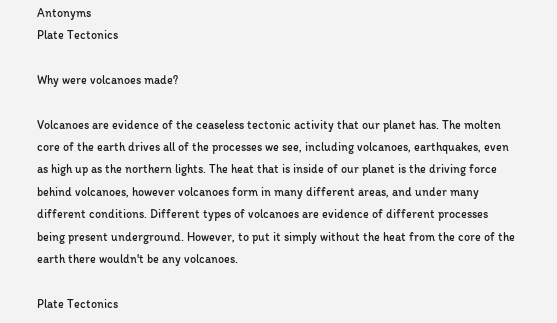Antonyms
Plate Tectonics

Why were volcanoes made?

Volcanoes are evidence of the ceaseless tectonic activity that our planet has. The molten core of the earth drives all of the processes we see, including volcanoes, earthquakes, even as high up as the northern lights. The heat that is inside of our planet is the driving force behind volcanoes, however volcanoes form in many different areas, and under many different conditions. Different types of volcanoes are evidence of different processes being present underground. However, to put it simply without the heat from the core of the earth there wouldn't be any volcanoes.

Plate Tectonics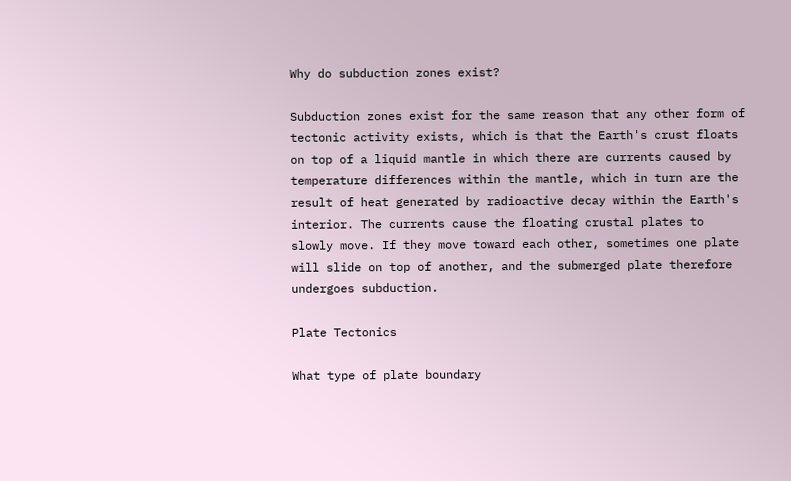Why do subduction zones exist?

Subduction zones exist for the same reason that any other form of tectonic activity exists, which is that the Earth's crust floats on top of a liquid mantle in which there are currents caused by temperature differences within the mantle, which in turn are the result of heat generated by radioactive decay within the Earth's interior. The currents cause the floating crustal plates to slowly move. If they move toward each other, sometimes one plate will slide on top of another, and the submerged plate therefore undergoes subduction.

Plate Tectonics

What type of plate boundary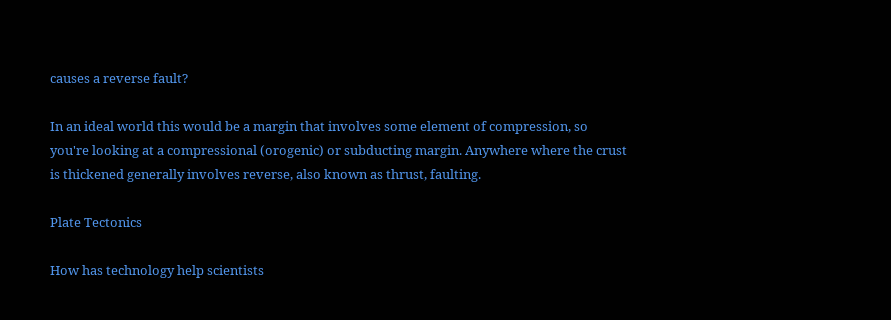causes a reverse fault?

In an ideal world this would be a margin that involves some element of compression, so you're looking at a compressional (orogenic) or subducting margin. Anywhere where the crust is thickened generally involves reverse, also known as thrust, faulting.

Plate Tectonics

How has technology help scientists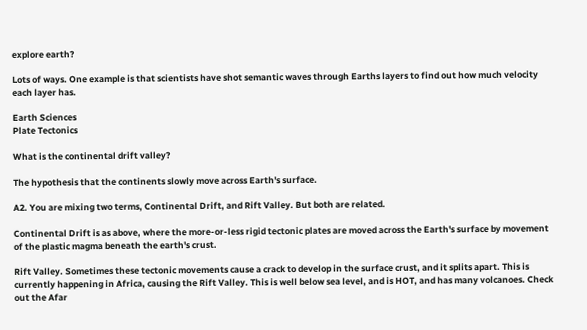explore earth?

Lots of ways. One example is that scientists have shot semantic waves through Earths layers to find out how much velocity each layer has.

Earth Sciences
Plate Tectonics

What is the continental drift valley?

The hypothesis that the continents slowly move across Earth's surface.

A2. You are mixing two terms, Continental Drift, and Rift Valley. But both are related.

Continental Drift is as above, where the more-or-less rigid tectonic plates are moved across the Earth's surface by movement of the plastic magma beneath the earth's crust.

Rift Valley. Sometimes these tectonic movements cause a crack to develop in the surface crust, and it splits apart. This is currently happening in Africa, causing the Rift Valley. This is well below sea level, and is HOT, and has many volcanoes. Check out the Afar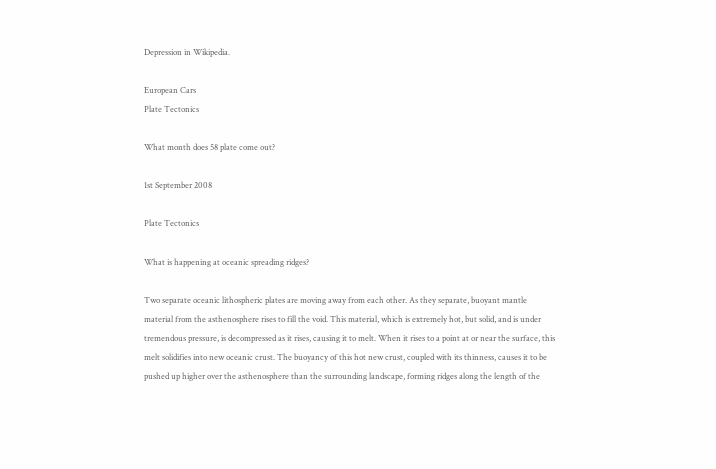Depression in Wikipedia.

European Cars
Plate Tectonics

What month does 58 plate come out?

1st September 2008

Plate Tectonics

What is happening at oceanic spreading ridges?

Two separate oceanic lithospheric plates are moving away from each other. As they separate, buoyant mantle material from the asthenosphere rises to fill the void. This material, which is extremely hot, but solid, and is under tremendous pressure, is decompressed as it rises, causing it to melt. When it rises to a point at or near the surface, this melt solidifies into new oceanic crust. The buoyancy of this hot new crust, coupled with its thinness, causes it to be pushed up higher over the asthenosphere than the surrounding landscape, forming ridges along the length of the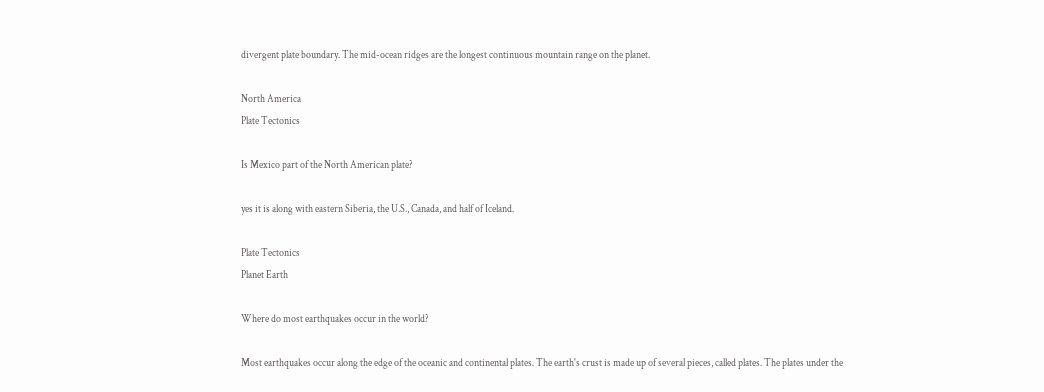divergent plate boundary. The mid-ocean ridges are the longest continuous mountain range on the planet.

North America
Plate Tectonics

Is Mexico part of the North American plate?

yes it is along with eastern Siberia, the U.S., Canada, and half of Iceland.

Plate Tectonics
Planet Earth

Where do most earthquakes occur in the world?

Most earthquakes occur along the edge of the oceanic and continental plates. The earth's crust is made up of several pieces, called plates. The plates under the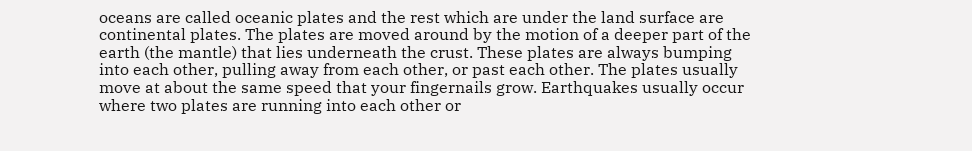oceans are called oceanic plates and the rest which are under the land surface are continental plates. The plates are moved around by the motion of a deeper part of the earth (the mantle) that lies underneath the crust. These plates are always bumping into each other, pulling away from each other, or past each other. The plates usually move at about the same speed that your fingernails grow. Earthquakes usually occur where two plates are running into each other or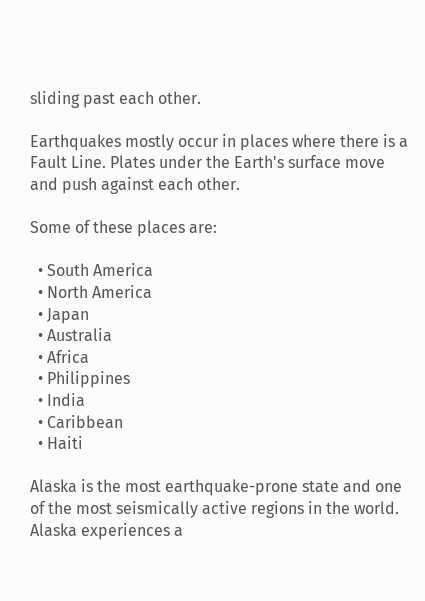sliding past each other.

Earthquakes mostly occur in places where there is a Fault Line. Plates under the Earth's surface move and push against each other.

Some of these places are:

  • South America
  • North America
  • Japan
  • Australia
  • Africa
  • Philippines
  • India
  • Caribbean
  • Haiti

Alaska is the most earthquake-prone state and one of the most seismically active regions in the world. Alaska experiences a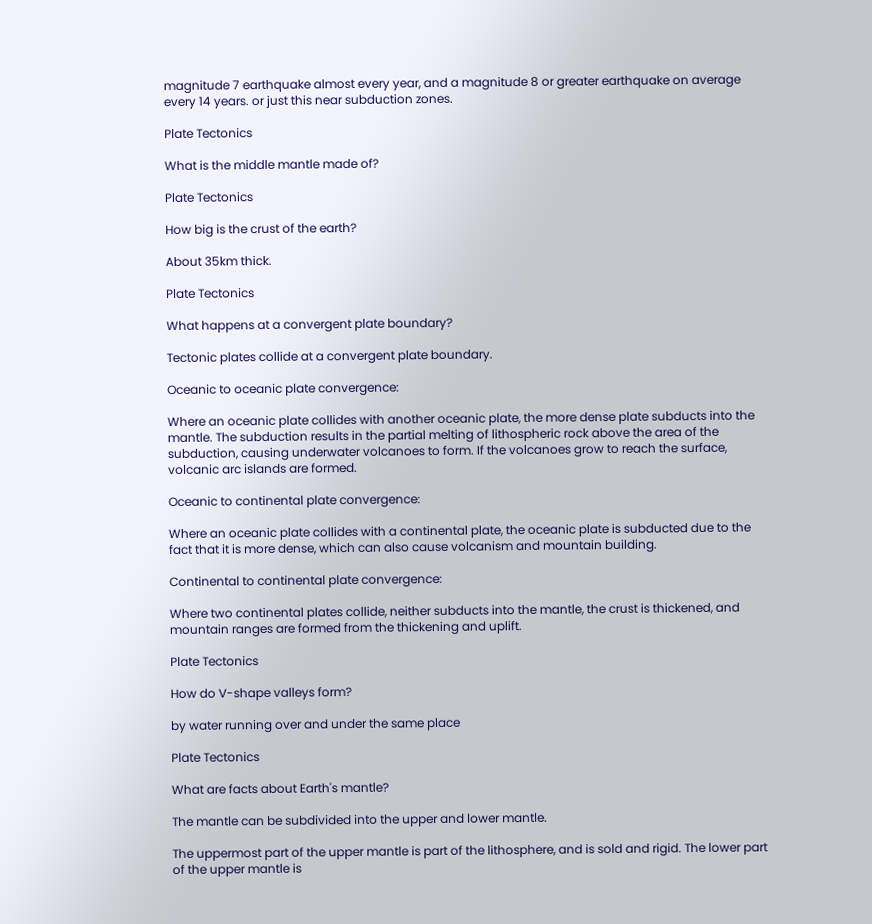magnitude 7 earthquake almost every year, and a magnitude 8 or greater earthquake on average every 14 years. or just this near subduction zones.

Plate Tectonics

What is the middle mantle made of?

Plate Tectonics

How big is the crust of the earth?

About 35km thick.

Plate Tectonics

What happens at a convergent plate boundary?

Tectonic plates collide at a convergent plate boundary.

Oceanic to oceanic plate convergence:

Where an oceanic plate collides with another oceanic plate, the more dense plate subducts into the mantle. The subduction results in the partial melting of lithospheric rock above the area of the subduction, causing underwater volcanoes to form. If the volcanoes grow to reach the surface, volcanic arc islands are formed.

Oceanic to continental plate convergence:

Where an oceanic plate collides with a continental plate, the oceanic plate is subducted due to the fact that it is more dense, which can also cause volcanism and mountain building.

Continental to continental plate convergence:

Where two continental plates collide, neither subducts into the mantle, the crust is thickened, and mountain ranges are formed from the thickening and uplift.

Plate Tectonics

How do V-shape valleys form?

by water running over and under the same place

Plate Tectonics

What are facts about Earth's mantle?

The mantle can be subdivided into the upper and lower mantle.

The uppermost part of the upper mantle is part of the lithosphere, and is sold and rigid. The lower part of the upper mantle is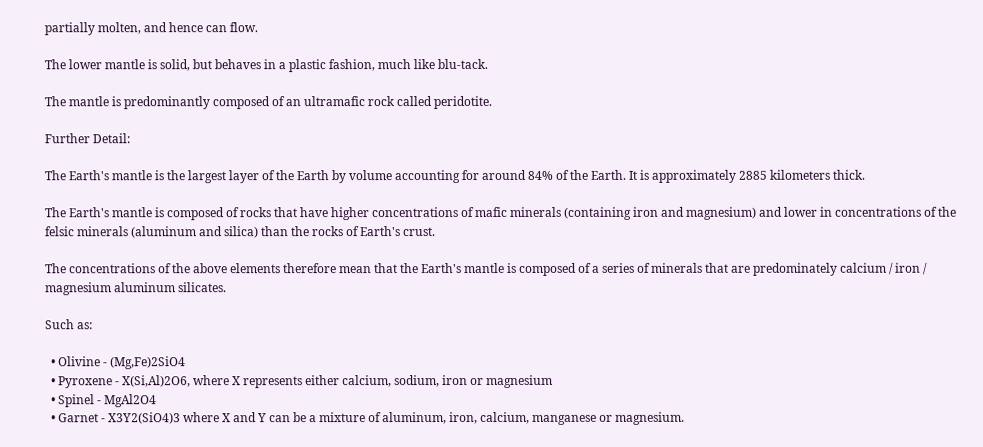partially molten, and hence can flow.

The lower mantle is solid, but behaves in a plastic fashion, much like blu-tack.

The mantle is predominantly composed of an ultramafic rock called peridotite.

Further Detail:

The Earth's mantle is the largest layer of the Earth by volume accounting for around 84% of the Earth. It is approximately 2885 kilometers thick.

The Earth's mantle is composed of rocks that have higher concentrations of mafic minerals (containing iron and magnesium) and lower in concentrations of the felsic minerals (aluminum and silica) than the rocks of Earth's crust.

The concentrations of the above elements therefore mean that the Earth's mantle is composed of a series of minerals that are predominately calcium / iron / magnesium aluminum silicates.

Such as:

  • Olivine - (Mg,Fe)2SiO4
  • Pyroxene - X(Si,Al)2O6, where X represents either calcium, sodium, iron or magnesium
  • Spinel - MgAl2O4
  • Garnet - X3Y2(SiO4)3 where X and Y can be a mixture of aluminum, iron, calcium, manganese or magnesium.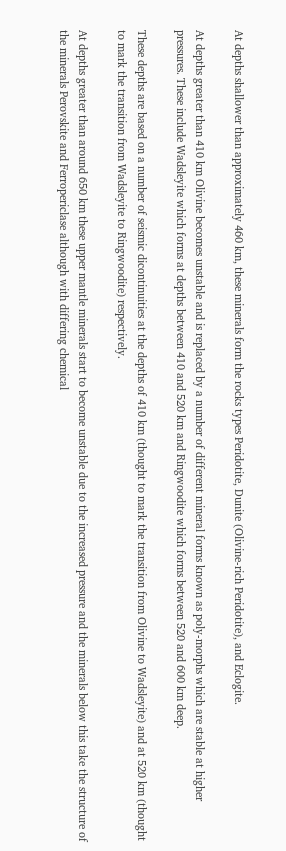At depths shallower than approximately 460 km, these minerals form the rocks types Peridotite, Dunite (Olivine-rich Peridotite), and Eclogite.

At depths greater than 410 km Olivine becomes unstable and is replaced by a number of different mineral forms known as poly-morphs which are stable at higher pressures. These include Wadsleyite which forms at depths between 410 and 520 km and Ringwoodite which forms between 520 and 600 km deep.

These depths are based on a number of seismic dicontinuities at the depths of 410 km (thought to mark the transition from Olivine to Wadsleyite) and at 520 km (thought to mark the transition from Wadsleyite to Ringwoodite) respectively.

At depths greater than around 650 km these upper mantle minerals start to become unstable due to the increased pressure and the minerals below this take the structure of the minerals Perovskite and Ferropericlase although with differing chemical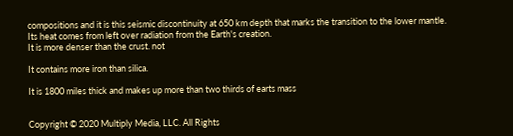compositions and it is this seismic discontinuity at 650 km depth that marks the transition to the lower mantle.
Its heat comes from left over radiation from the Earth's creation.
It is more denser than the crust. not

It contains more iron than silica.

It is 1800 miles thick and makes up more than two thirds of earts mass


Copyright © 2020 Multiply Media, LLC. All Rights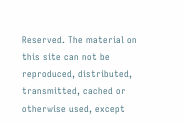Reserved. The material on this site can not be reproduced, distributed, transmitted, cached or otherwise used, except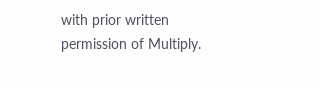with prior written permission of Multiply.